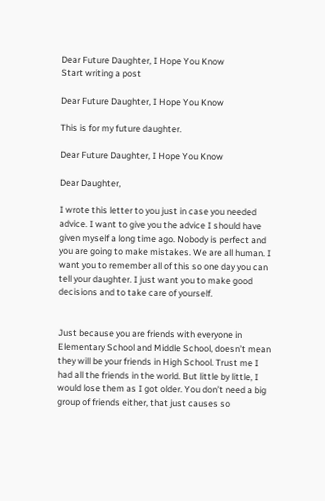Dear Future Daughter, I Hope You Know
Start writing a post

Dear Future Daughter, I Hope You Know

This is for my future daughter.

Dear Future Daughter, I Hope You Know

Dear Daughter,

I wrote this letter to you just in case you needed advice. I want to give you the advice I should have given myself a long time ago. Nobody is perfect and you are going to make mistakes. We are all human. I want you to remember all of this so one day you can tell your daughter. I just want you to make good decisions and to take care of yourself.


Just because you are friends with everyone in Elementary School and Middle School, doesn’t mean they will be your friends in High School. Trust me I had all the friends in the world. But little by little, I would lose them as I got older. You don’t need a big group of friends either, that just causes so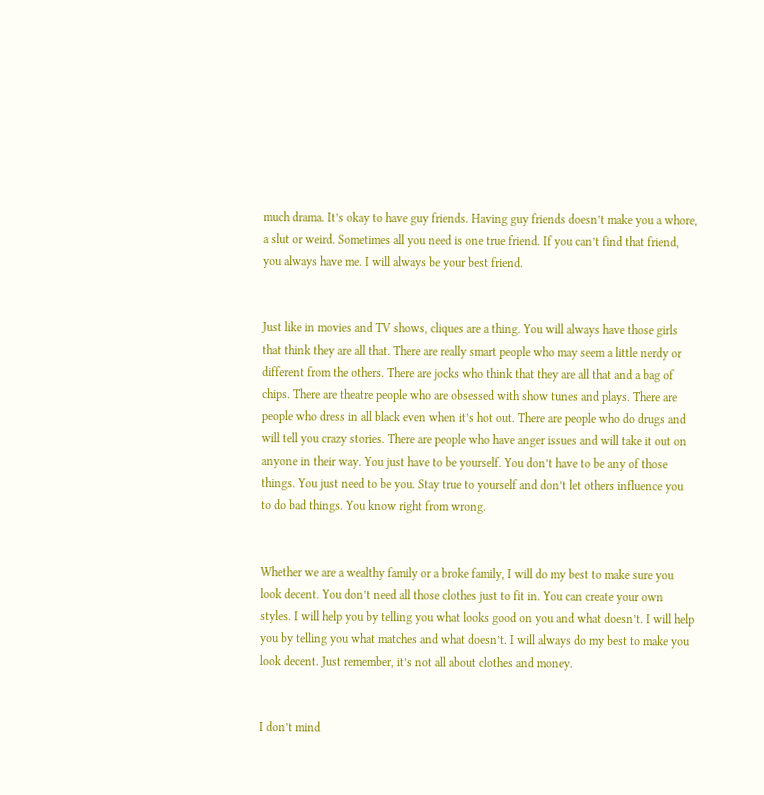much drama. It’s okay to have guy friends. Having guy friends doesn’t make you a whore, a slut or weird. Sometimes all you need is one true friend. If you can’t find that friend, you always have me. I will always be your best friend.


Just like in movies and TV shows, cliques are a thing. You will always have those girls that think they are all that. There are really smart people who may seem a little nerdy or different from the others. There are jocks who think that they are all that and a bag of chips. There are theatre people who are obsessed with show tunes and plays. There are people who dress in all black even when it’s hot out. There are people who do drugs and will tell you crazy stories. There are people who have anger issues and will take it out on anyone in their way. You just have to be yourself. You don’t have to be any of those things. You just need to be you. Stay true to yourself and don’t let others influence you to do bad things. You know right from wrong.


Whether we are a wealthy family or a broke family, I will do my best to make sure you look decent. You don’t need all those clothes just to fit in. You can create your own styles. I will help you by telling you what looks good on you and what doesn’t. I will help you by telling you what matches and what doesn’t. I will always do my best to make you look decent. Just remember, it’s not all about clothes and money.


I don’t mind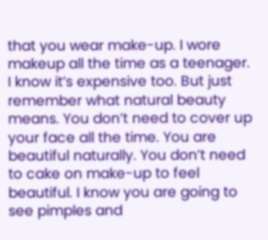that you wear make-up. I wore makeup all the time as a teenager. I know it’s expensive too. But just remember what natural beauty means. You don’t need to cover up your face all the time. You are beautiful naturally. You don’t need to cake on make-up to feel beautiful. I know you are going to see pimples and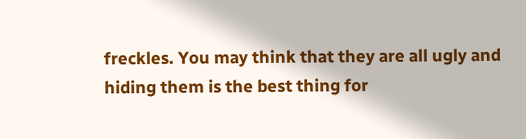freckles. You may think that they are all ugly and hiding them is the best thing for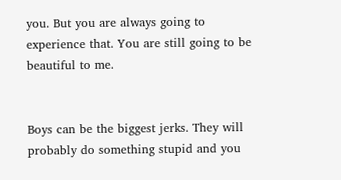you. But you are always going to experience that. You are still going to be beautiful to me.


Boys can be the biggest jerks. They will probably do something stupid and you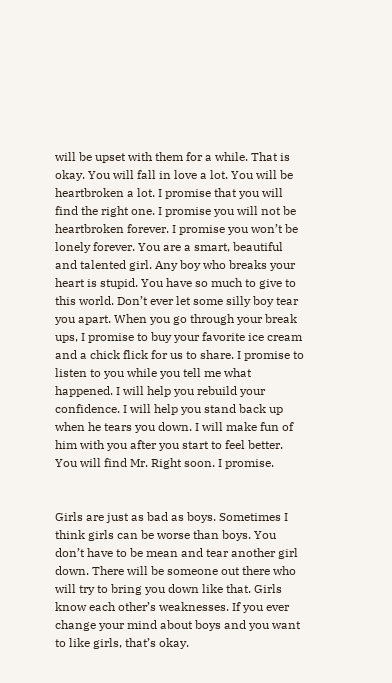will be upset with them for a while. That is okay. You will fall in love a lot. You will be heartbroken a lot. I promise that you will find the right one. I promise you will not be heartbroken forever. I promise you won’t be lonely forever. You are a smart, beautiful and talented girl. Any boy who breaks your heart is stupid. You have so much to give to this world. Don’t ever let some silly boy tear you apart. When you go through your break ups, I promise to buy your favorite ice cream and a chick flick for us to share. I promise to listen to you while you tell me what happened. I will help you rebuild your confidence. I will help you stand back up when he tears you down. I will make fun of him with you after you start to feel better. You will find Mr. Right soon. I promise.


Girls are just as bad as boys. Sometimes I think girls can be worse than boys. You don’t have to be mean and tear another girl down. There will be someone out there who will try to bring you down like that. Girls know each other’s weaknesses. If you ever change your mind about boys and you want to like girls, that’s okay.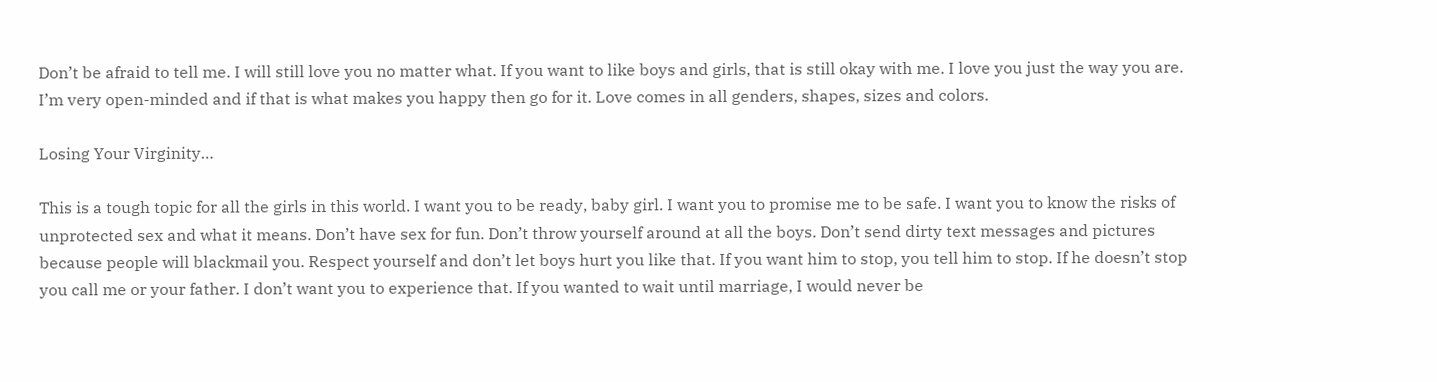Don’t be afraid to tell me. I will still love you no matter what. If you want to like boys and girls, that is still okay with me. I love you just the way you are. I’m very open-minded and if that is what makes you happy then go for it. Love comes in all genders, shapes, sizes and colors.

Losing Your Virginity…

This is a tough topic for all the girls in this world. I want you to be ready, baby girl. I want you to promise me to be safe. I want you to know the risks of unprotected sex and what it means. Don’t have sex for fun. Don’t throw yourself around at all the boys. Don’t send dirty text messages and pictures because people will blackmail you. Respect yourself and don’t let boys hurt you like that. If you want him to stop, you tell him to stop. If he doesn’t stop you call me or your father. I don’t want you to experience that. If you wanted to wait until marriage, I would never be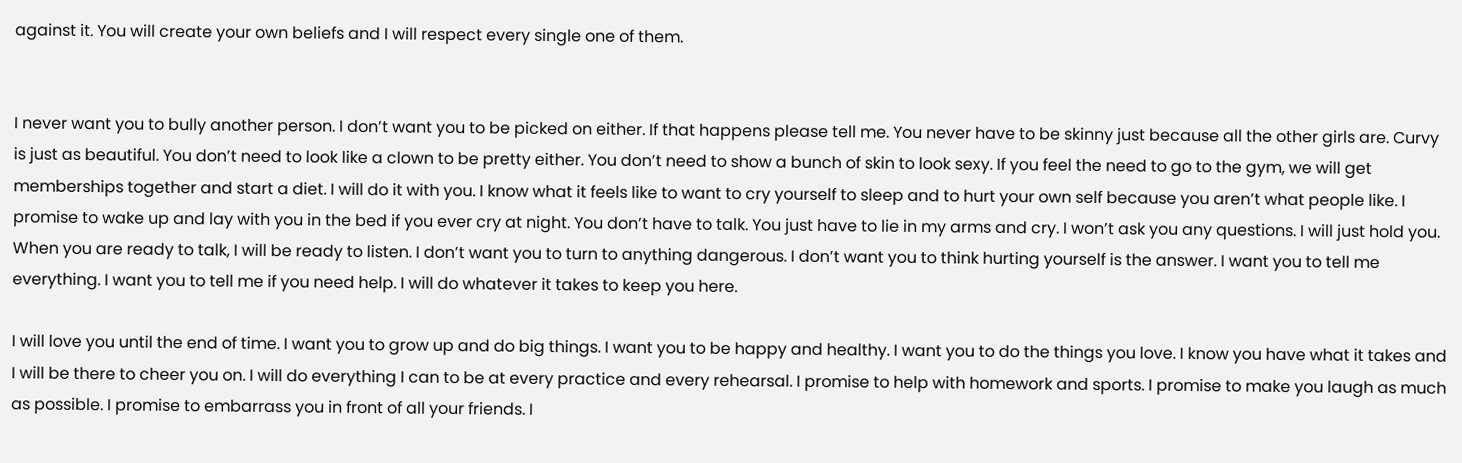against it. You will create your own beliefs and I will respect every single one of them.


I never want you to bully another person. I don’t want you to be picked on either. If that happens please tell me. You never have to be skinny just because all the other girls are. Curvy is just as beautiful. You don’t need to look like a clown to be pretty either. You don’t need to show a bunch of skin to look sexy. If you feel the need to go to the gym, we will get memberships together and start a diet. I will do it with you. I know what it feels like to want to cry yourself to sleep and to hurt your own self because you aren’t what people like. I promise to wake up and lay with you in the bed if you ever cry at night. You don’t have to talk. You just have to lie in my arms and cry. I won’t ask you any questions. I will just hold you. When you are ready to talk, I will be ready to listen. I don’t want you to turn to anything dangerous. I don’t want you to think hurting yourself is the answer. I want you to tell me everything. I want you to tell me if you need help. I will do whatever it takes to keep you here.

I will love you until the end of time. I want you to grow up and do big things. I want you to be happy and healthy. I want you to do the things you love. I know you have what it takes and I will be there to cheer you on. I will do everything I can to be at every practice and every rehearsal. I promise to help with homework and sports. I promise to make you laugh as much as possible. I promise to embarrass you in front of all your friends. I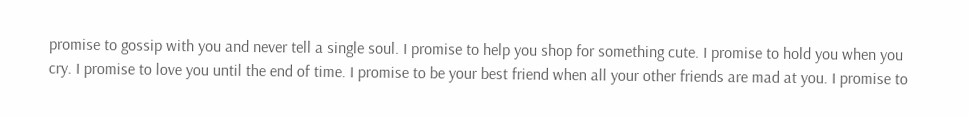promise to gossip with you and never tell a single soul. I promise to help you shop for something cute. I promise to hold you when you cry. I promise to love you until the end of time. I promise to be your best friend when all your other friends are mad at you. I promise to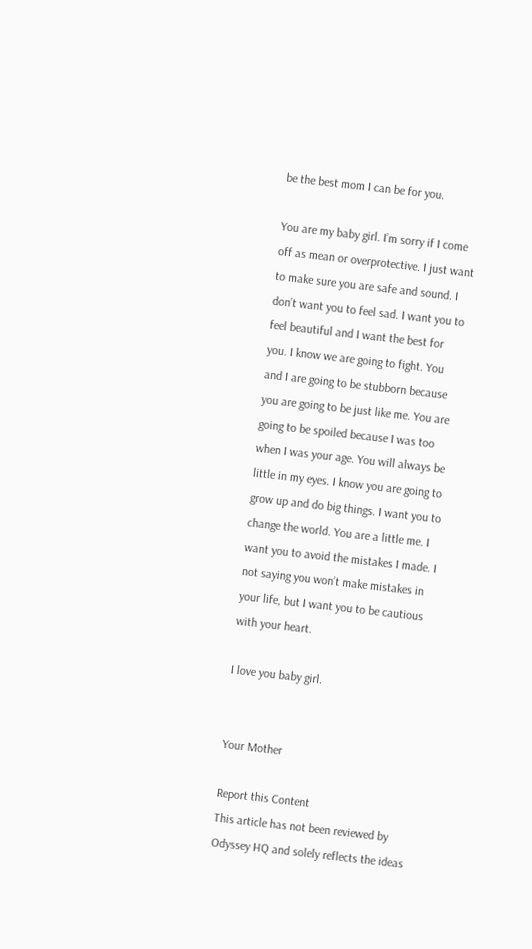be the best mom I can be for you.

You are my baby girl. I’m sorry if I come off as mean or overprotective. I just want to make sure you are safe and sound. I don’t want you to feel sad. I want you to feel beautiful and I want the best for you. I know we are going to fight. You and I are going to be stubborn because you are going to be just like me. You are going to be spoiled because I was too when I was your age. You will always be little in my eyes. I know you are going to grow up and do big things. I want you to change the world. You are a little me. I want you to avoid the mistakes I made. I not saying you won’t make mistakes in your life, but I want you to be cautious with your heart.

I love you baby girl.


Your Mother

Report this Content
This article has not been reviewed by Odyssey HQ and solely reflects the ideas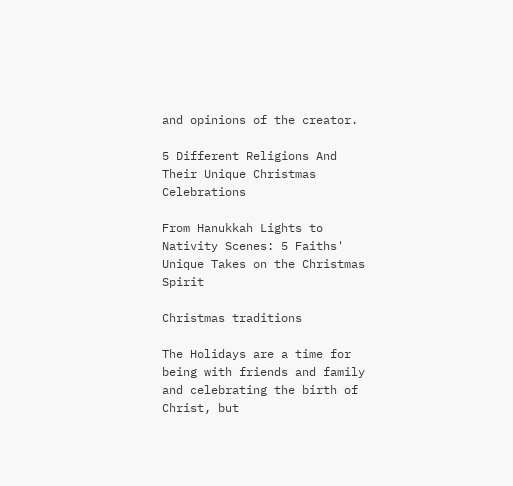and opinions of the creator.

5 Different Religions And Their Unique Christmas Celebrations

From Hanukkah Lights to Nativity Scenes: 5 Faiths' Unique Takes on the Christmas Spirit

Christmas traditions

The Holidays are a time for being with friends and family and celebrating the birth of Christ, but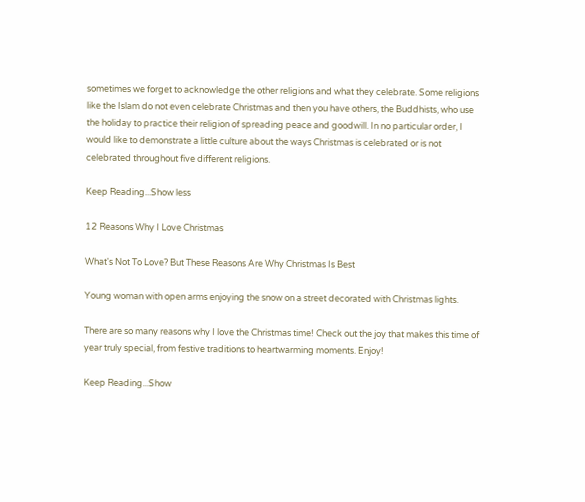sometimes we forget to acknowledge the other religions and what they celebrate. Some religions like the Islam do not even celebrate Christmas and then you have others, the Buddhists, who use the holiday to practice their religion of spreading peace and goodwill. In no particular order, I would like to demonstrate a little culture about the ways Christmas is celebrated or is not celebrated throughout five different religions.

Keep Reading...Show less

12 Reasons Why I Love Christmas

What's Not To Love? But These Reasons Are Why Christmas Is Best

Young woman with open arms enjoying the snow on a street decorated with Christmas lights.

There are so many reasons why I love the Christmas time! Check out the joy that makes this time of year truly special, from festive traditions to heartwarming moments. Enjoy!

Keep Reading...Show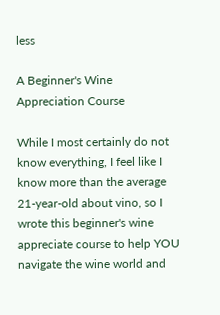less

A Beginner's Wine Appreciation Course

While I most certainly do not know everything, I feel like I know more than the average 21-year-old about vino, so I wrote this beginner's wine appreciate course to help YOU navigate the wine world and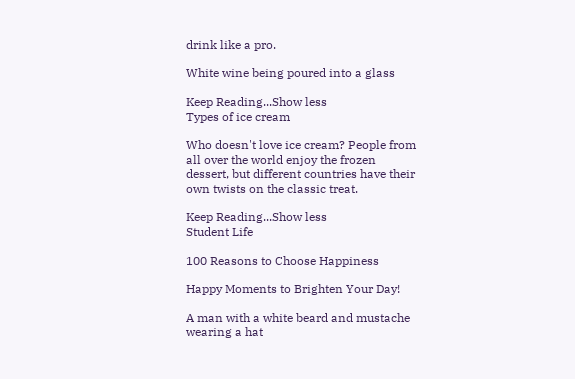drink like a pro.

White wine being poured into a glass

Keep Reading...Show less
Types of ice cream

Who doesn't love ice cream? People from all over the world enjoy the frozen dessert, but different countries have their own twists on the classic treat.

Keep Reading...Show less
Student Life

100 Reasons to Choose Happiness

Happy Moments to Brighten Your Day!

A man with a white beard and mustache wearing a hat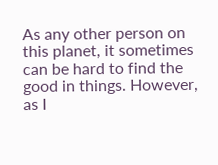As any other person on this planet, it sometimes can be hard to find the good in things. However, as I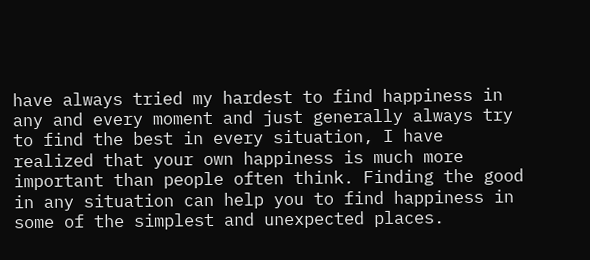have always tried my hardest to find happiness in any and every moment and just generally always try to find the best in every situation, I have realized that your own happiness is much more important than people often think. Finding the good in any situation can help you to find happiness in some of the simplest and unexpected places.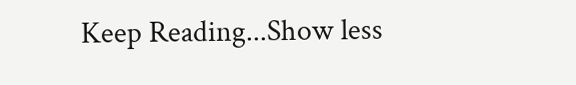Keep Reading...Show less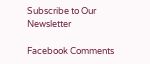Subscribe to Our Newsletter

Facebook Comments